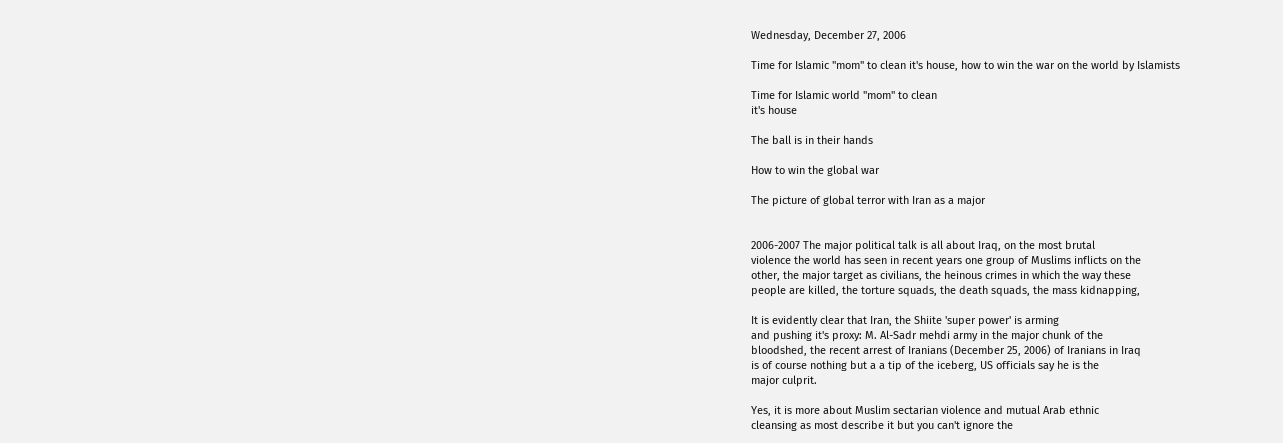Wednesday, December 27, 2006

Time for Islamic "mom" to clean it's house, how to win the war on the world by Islamists

Time for Islamic world "mom" to clean
it's house

The ball is in their hands

How to win the global war

The picture of global terror with Iran as a major


2006-2007 The major political talk is all about Iraq, on the most brutal
violence the world has seen in recent years one group of Muslims inflicts on the
other, the major target as civilians, the heinous crimes in which the way these
people are killed, the torture squads, the death squads, the mass kidnapping,

It is evidently clear that Iran, the Shiite 'super power' is arming
and pushing it's proxy: M. Al-Sadr mehdi army in the major chunk of the
bloodshed, the recent arrest of Iranians (December 25, 2006) of Iranians in Iraq
is of course nothing but a a tip of the iceberg, US officials say he is the
major culprit.

Yes, it is more about Muslim sectarian violence and mutual Arab ethnic
cleansing as most describe it but you can't ignore the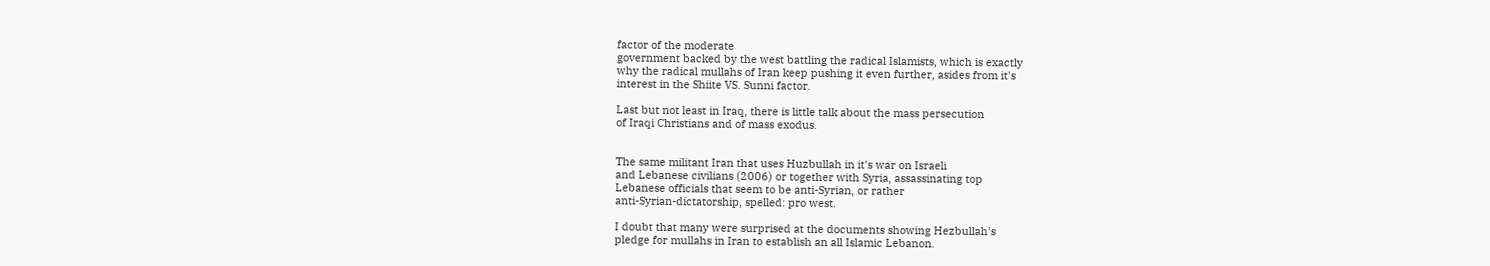factor of the moderate
government backed by the west battling the radical Islamists, which is exactly
why the radical mullahs of Iran keep pushing it even further, asides from it's
interest in the Shiite VS. Sunni factor.

Last but not least in Iraq, there is little talk about the mass persecution
of Iraqi Christians and of mass exodus.


The same militant Iran that uses Huzbullah in it's war on Israeli
and Lebanese civilians (2006) or together with Syria, assassinating top
Lebanese officials that seem to be anti-Syrian, or rather
anti-Syrian-dictatorship, spelled: pro west.

I doubt that many were surprised at the documents showing Hezbullah's
pledge for mullahs in Iran to establish an all Islamic Lebanon.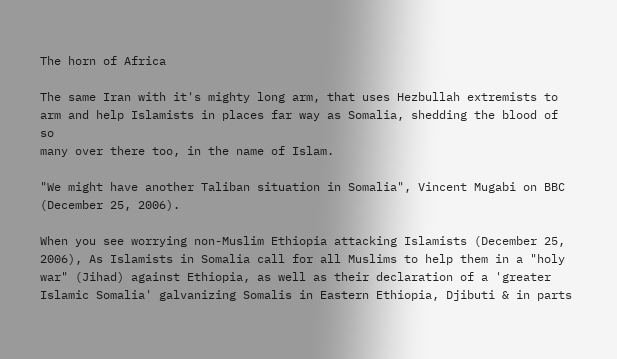The horn of Africa

The same Iran with it's mighty long arm, that uses Hezbullah extremists to
arm and help Islamists in places far way as Somalia, shedding the blood of so
many over there too, in the name of Islam.

"We might have another Taliban situation in Somalia", Vincent Mugabi on BBC
(December 25, 2006).

When you see worrying non-Muslim Ethiopia attacking Islamists (December 25,
2006), As Islamists in Somalia call for all Muslims to help them in a "holy
war" (Jihad) against Ethiopia, as well as their declaration of a 'greater
Islamic Somalia' galvanizing Somalis in Eastern Ethiopia, Djibuti & in parts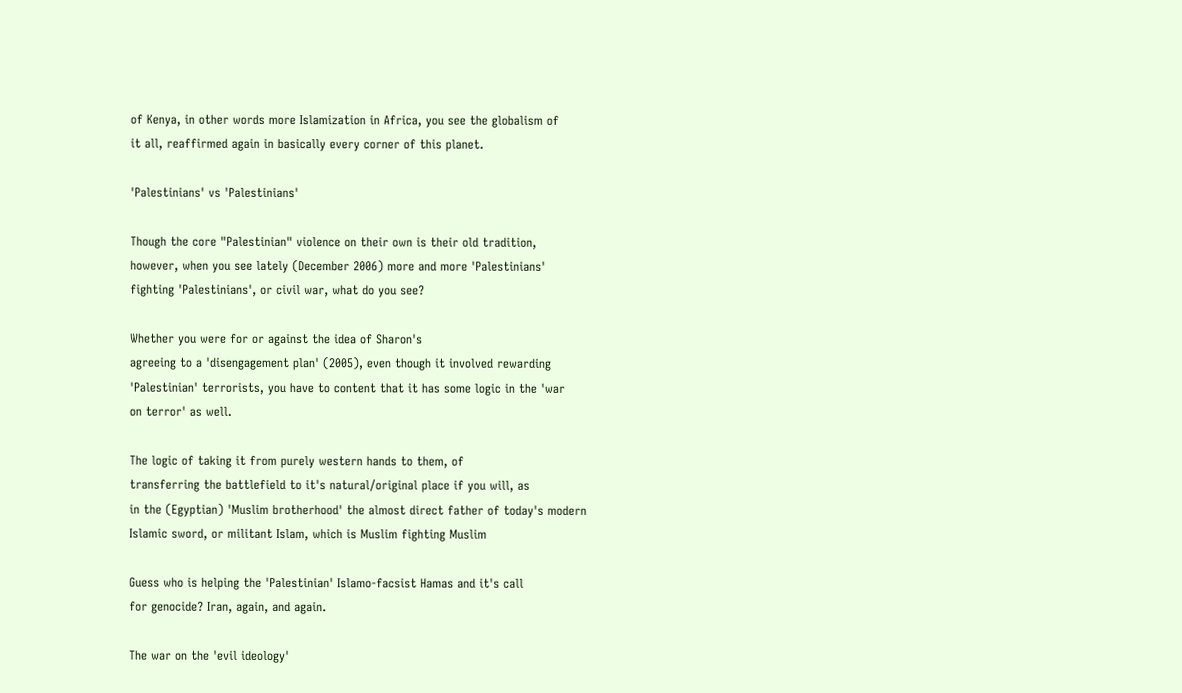of Kenya, in other words more Islamization in Africa, you see the globalism of
it all, reaffirmed again in basically every corner of this planet.

'Palestinians' vs 'Palestinians'

Though the core "Palestinian" violence on their own is their old tradition,
however, when you see lately (December 2006) more and more 'Palestinians'
fighting 'Palestinians', or civil war, what do you see?

Whether you were for or against the idea of Sharon's
agreeing to a 'disengagement plan' (2005), even though it involved rewarding
'Palestinian' terrorists, you have to content that it has some logic in the 'war
on terror' as well.

The logic of taking it from purely western hands to them, of
transferring the battlefield to it's natural/original place if you will, as
in the (Egyptian) 'Muslim brotherhood' the almost direct father of today's modern
Islamic sword, or militant Islam, which is Muslim fighting Muslim

Guess who is helping the 'Palestinian' Islamo-facsist Hamas and it's call
for genocide? Iran, again, and again.

The war on the 'evil ideology'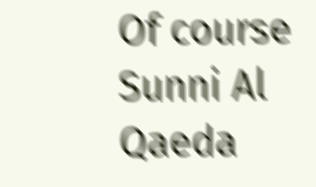Of course Sunni Al Qaeda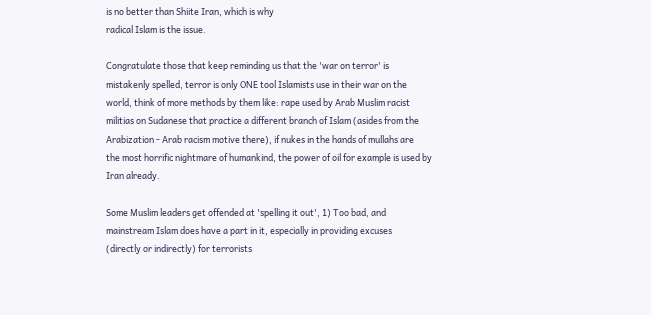is no better than Shiite Iran, which is why
radical Islam is the issue.

Congratulate those that keep reminding us that the 'war on terror' is
mistakenly spelled, terror is only ONE tool Islamists use in their war on the
world, think of more methods by them like: rape used by Arab Muslim racist
militias on Sudanese that practice a different branch of Islam (asides from the
Arabization - Arab racism motive there), if nukes in the hands of mullahs are
the most horrific nightmare of humankind, the power of oil for example is used by
Iran already.

Some Muslim leaders get offended at 'spelling it out', 1) Too bad, and
mainstream Islam does have a part in it, especially in providing excuses
(directly or indirectly) for terrorists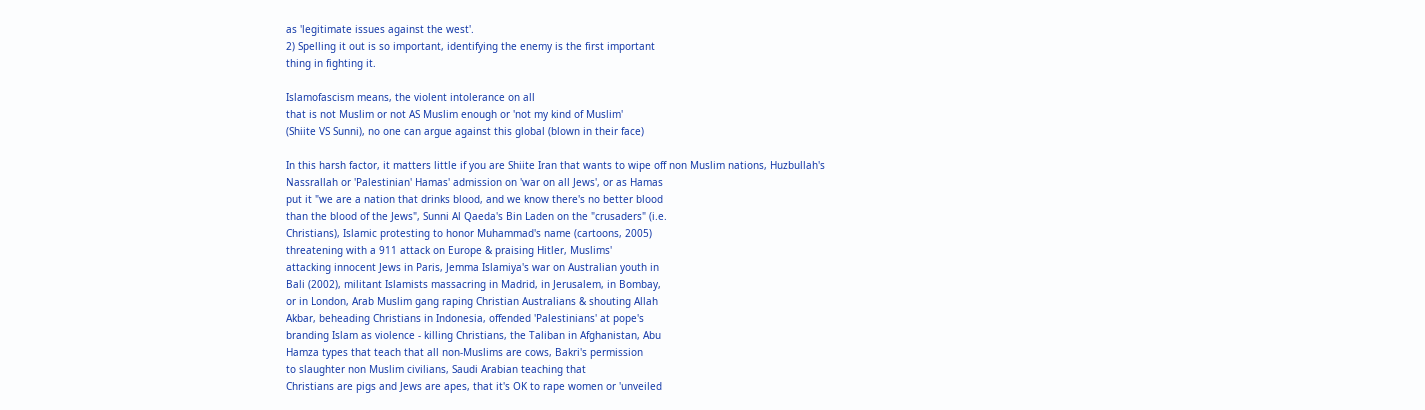as 'legitimate issues against the west'.
2) Spelling it out is so important, identifying the enemy is the first important
thing in fighting it.

Islamofascism means, the violent intolerance on all
that is not Muslim or not AS Muslim enough or 'not my kind of Muslim'
(Shiite VS Sunni), no one can argue against this global (blown in their face)

In this harsh factor, it matters little if you are Shiite Iran that wants to wipe off non Muslim nations, Huzbullah's
Nassrallah or 'Palestinian' Hamas' admission on 'war on all Jews', or as Hamas
put it "we are a nation that drinks blood, and we know there's no better blood
than the blood of the Jews", Sunni Al Qaeda's Bin Laden on the "crusaders" (i.e.
Christians), Islamic protesting to honor Muhammad's name (cartoons, 2005)
threatening with a 911 attack on Europe & praising Hitler, Muslims'
attacking innocent Jews in Paris, Jemma Islamiya's war on Australian youth in
Bali (2002), militant Islamists massacring in Madrid, in Jerusalem, in Bombay,
or in London, Arab Muslim gang raping Christian Australians & shouting Allah
Akbar, beheading Christians in Indonesia, offended 'Palestinians' at pope's
branding Islam as violence - killing Christians, the Taliban in Afghanistan, Abu
Hamza types that teach that all non-Muslims are cows, Bakri's permission
to slaughter non Muslim civilians, Saudi Arabian teaching that
Christians are pigs and Jews are apes, that it's OK to rape women or 'unveiled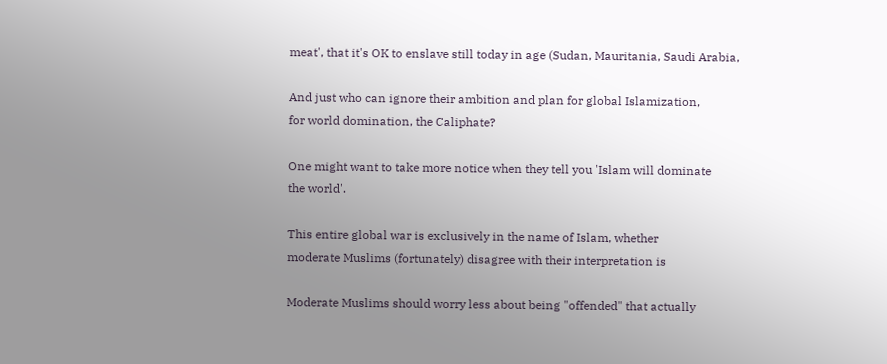meat', that it's OK to enslave still today in age (Sudan, Mauritania, Saudi Arabia,

And just who can ignore their ambition and plan for global Islamization,
for world domination, the Caliphate?

One might want to take more notice when they tell you 'Islam will dominate
the world'.

This entire global war is exclusively in the name of Islam, whether
moderate Muslims (fortunately) disagree with their interpretation is

Moderate Muslims should worry less about being "offended" that actually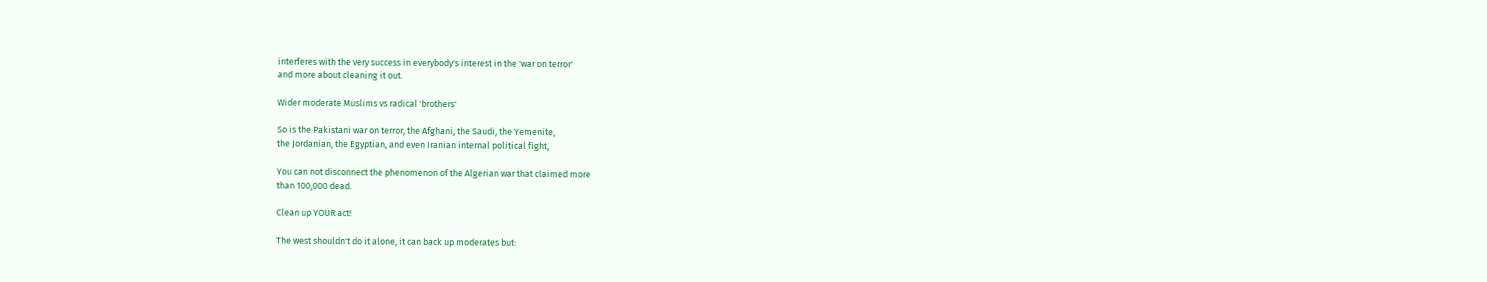interferes with the very success in everybody's interest in the 'war on terror'
and more about cleaning it out.

Wider moderate Muslims vs radical 'brothers'

So is the Pakistani war on terror, the Afghani, the Saudi, the Yemenite,
the Jordanian, the Egyptian, and even Iranian internal political fight,

You can not disconnect the phenomenon of the Algerian war that claimed more
than 100,000 dead.

Clean up YOUR act!

The west shouldn't do it alone, it can back up moderates but: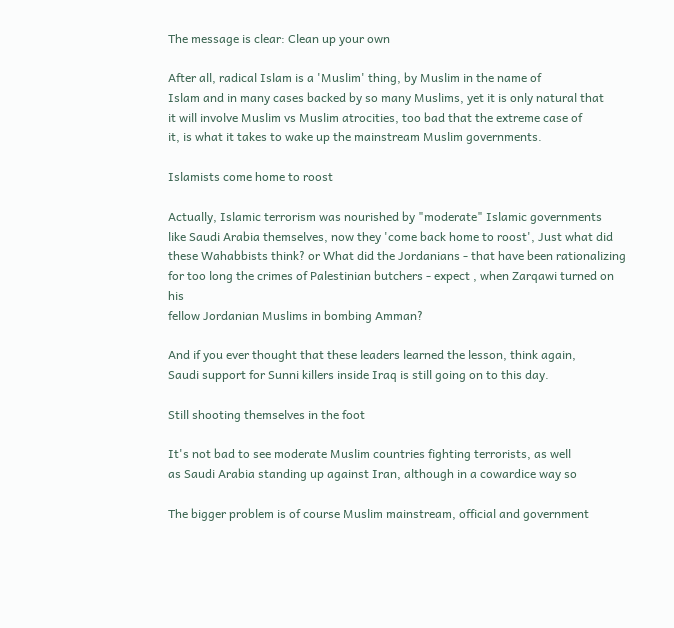The message is clear: Clean up your own

After all, radical Islam is a 'Muslim' thing, by Muslim in the name of
Islam and in many cases backed by so many Muslims, yet it is only natural that
it will involve Muslim vs Muslim atrocities, too bad that the extreme case of
it, is what it takes to wake up the mainstream Muslim governments.

Islamists come home to roost

Actually, Islamic terrorism was nourished by "moderate" Islamic governments
like Saudi Arabia themselves, now they 'come back home to roost', Just what did
these Wahabbists think? or What did the Jordanians - that have been rationalizing
for too long the crimes of Palestinian butchers - expect , when Zarqawi turned on his
fellow Jordanian Muslims in bombing Amman?

And if you ever thought that these leaders learned the lesson, think again,
Saudi support for Sunni killers inside Iraq is still going on to this day.

Still shooting themselves in the foot

It's not bad to see moderate Muslim countries fighting terrorists, as well
as Saudi Arabia standing up against Iran, although in a cowardice way so

The bigger problem is of course Muslim mainstream, official and government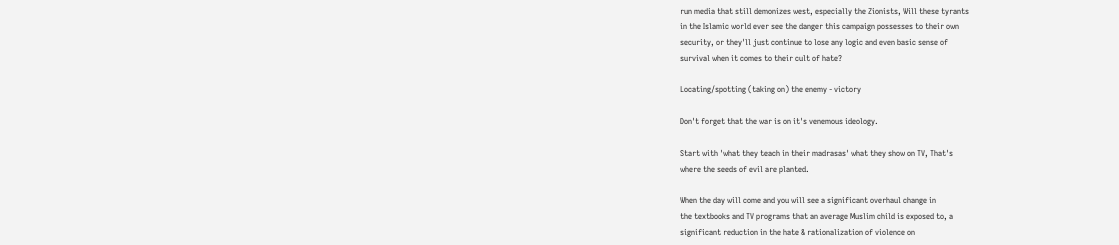run media that still demonizes west, especially the Zionists, Will these tyrants
in the Islamic world ever see the danger this campaign possesses to their own
security, or they'll just continue to lose any logic and even basic sense of
survival when it comes to their cult of hate?

Locating/spotting (taking on) the enemy - victory

Don't forget that the war is on it's venemous ideology.

Start with 'what they teach in their madrasas' what they show on TV, That's
where the seeds of evil are planted.

When the day will come and you will see a significant overhaul change in
the textbooks and TV programs that an average Muslim child is exposed to, a
significant reduction in the hate & rationalization of violence on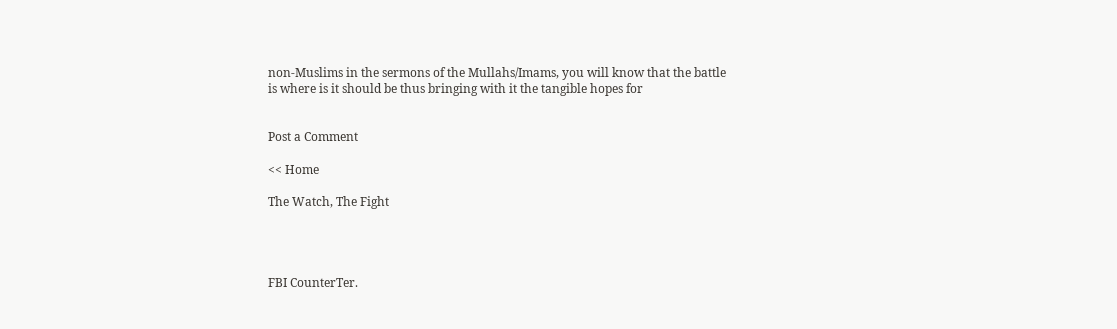non-Muslims in the sermons of the Mullahs/Imams, you will know that the battle
is where is it should be thus bringing with it the tangible hopes for


Post a Comment

<< Home

The Watch, The Fight




FBI CounterTer.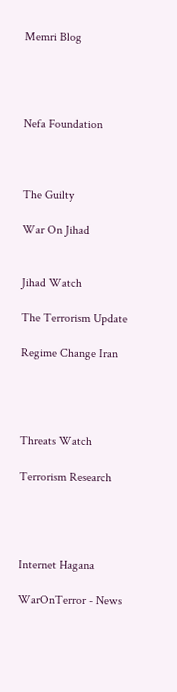Memri Blog




Nefa Foundation



The Guilty

War On Jihad


Jihad Watch

The Terrorism Update

Regime Change Iran




Threats Watch

Terrorism Research




Internet Hagana

WarOnTerror - News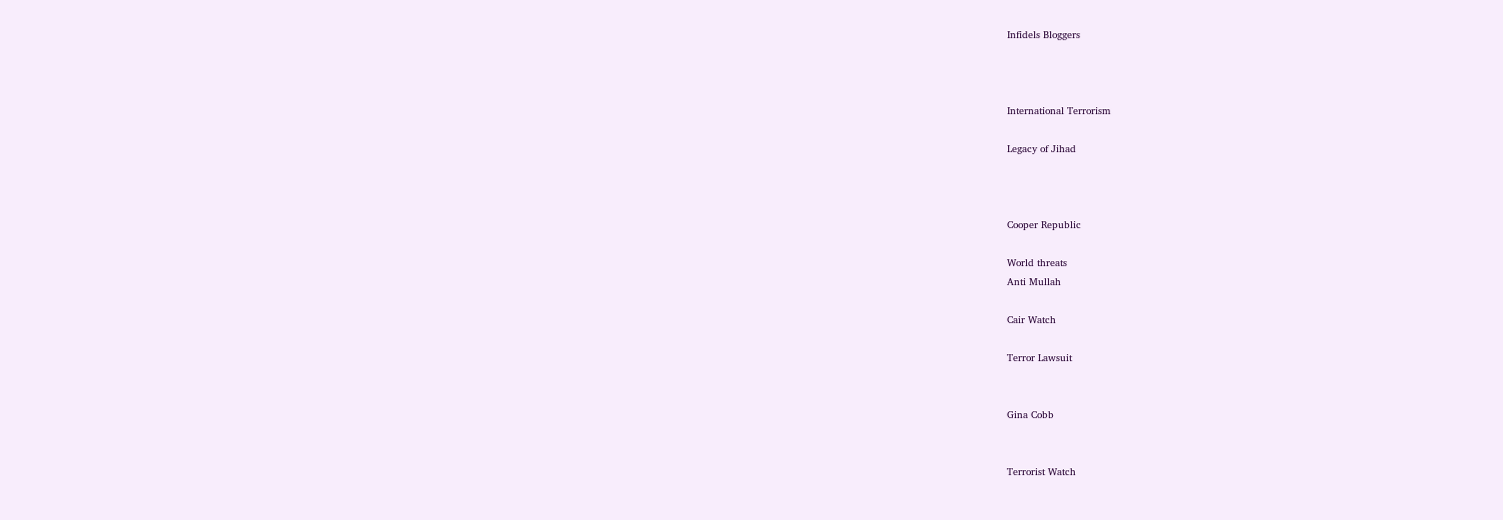Infidels Bloggers



International Terrorism

Legacy of Jihad



Cooper Republic

World threats
Anti Mullah

Cair Watch

Terror Lawsuit


Gina Cobb


Terrorist Watch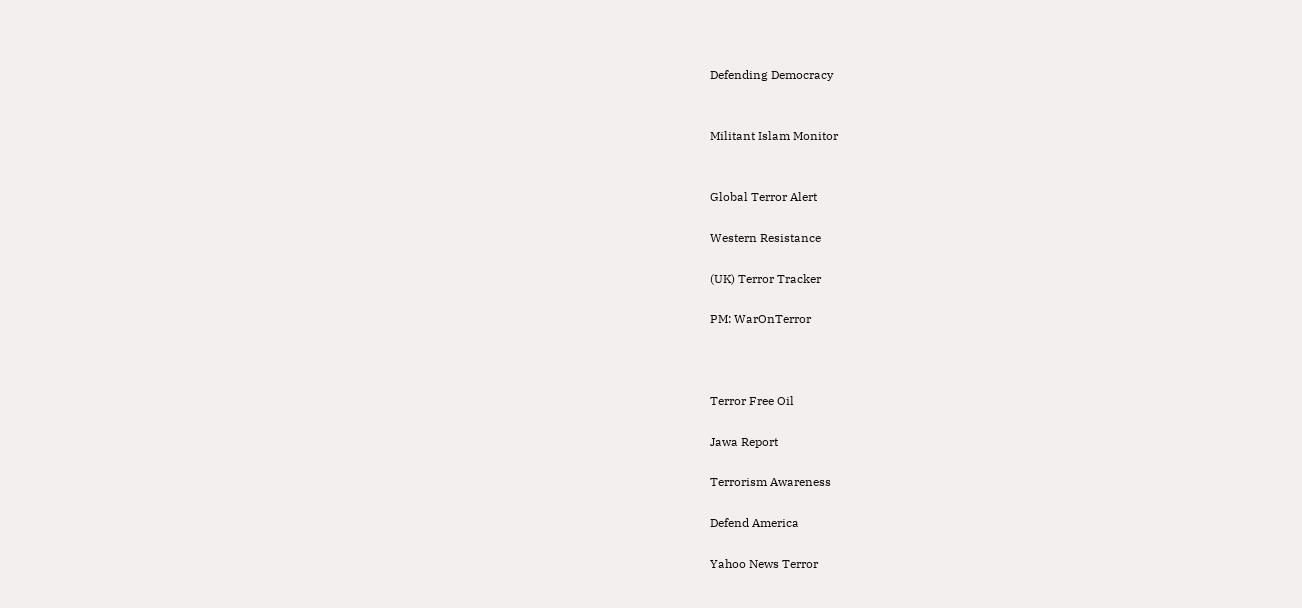Defending Democracy


Militant Islam Monitor


Global Terror Alert

Western Resistance

(UK) Terror Tracker

PM: WarOnTerror



Terror Free Oil

Jawa Report

Terrorism Awareness

Defend America

Yahoo News Terror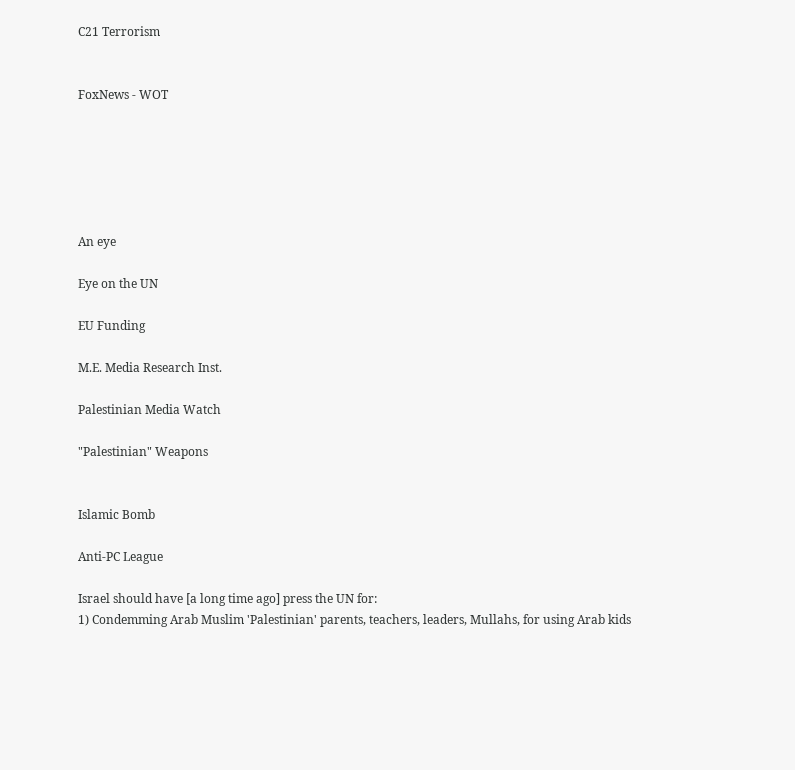C21 Terrorism


FoxNews - WOT






An eye

Eye on the UN

EU Funding

M.E. Media Research Inst.

Palestinian Media Watch

"Palestinian" Weapons


Islamic Bomb

Anti-PC League

Israel should have [a long time ago] press the UN for:
1) Condemming Arab Muslim 'Palestinian' parents, teachers, leaders, Mullahs, for using Arab kids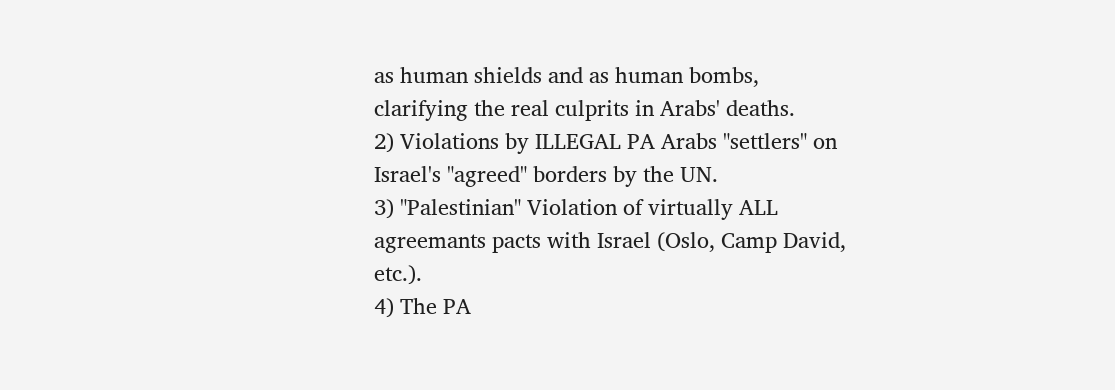as human shields and as human bombs, clarifying the real culprits in Arabs' deaths.
2) Violations by ILLEGAL PA Arabs "settlers" on Israel's "agreed" borders by the UN.
3) "Palestinian" Violation of virtually ALL agreemants pacts with Israel (Oslo, Camp David, etc.).
4) The PA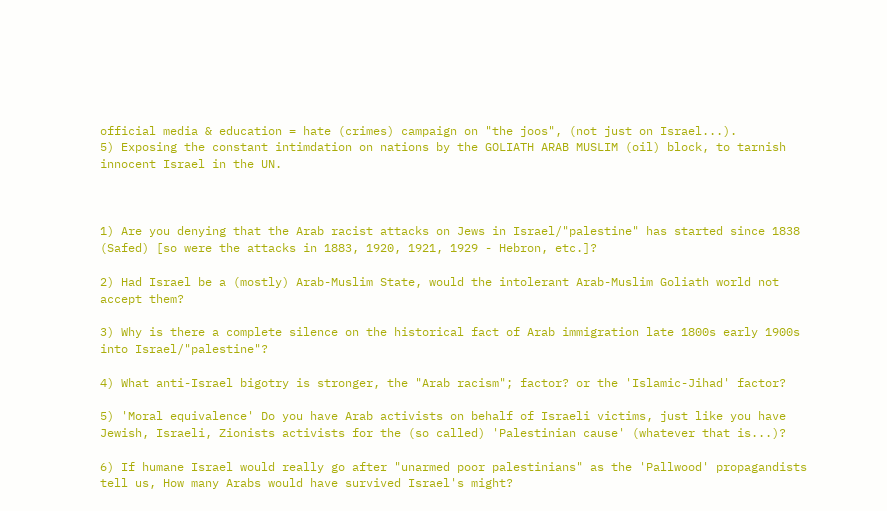official media & education = hate (crimes) campaign on "the joos", (not just on Israel...).
5) Exposing the constant intimdation on nations by the GOLIATH ARAB MUSLIM (oil) block, to tarnish innocent Israel in the UN.



1) Are you denying that the Arab racist attacks on Jews in Israel/"palestine" has started since 1838 (Safed) [so were the attacks in 1883, 1920, 1921, 1929 - Hebron, etc.]?

2) Had Israel be a (mostly) Arab-Muslim State, would the intolerant Arab-Muslim Goliath world not accept them?

3) Why is there a complete silence on the historical fact of Arab immigration late 1800s early 1900s into Israel/"palestine"?

4) What anti-Israel bigotry is stronger, the "Arab racism"; factor? or the 'Islamic-Jihad' factor?

5) 'Moral equivalence' Do you have Arab activists on behalf of Israeli victims, just like you have Jewish, Israeli, Zionists activists for the (so called) 'Palestinian cause' (whatever that is...)?

6) If humane Israel would really go after "unarmed poor palestinians" as the 'Pallwood' propagandists tell us, How many Arabs would have survived Israel's might?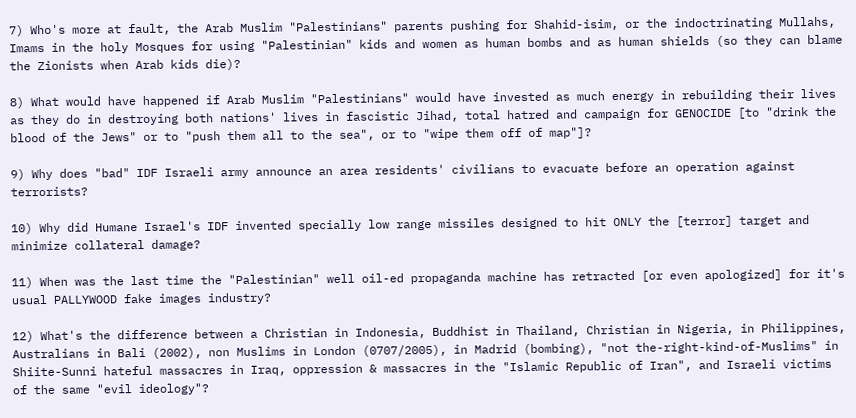7) Who's more at fault, the Arab Muslim "Palestinians" parents pushing for Shahid-isim, or the indoctrinating Mullahs, Imams in the holy Mosques for using "Palestinian" kids and women as human bombs and as human shields (so they can blame the Zionists when Arab kids die)?

8) What would have happened if Arab Muslim "Palestinians" would have invested as much energy in rebuilding their lives as they do in destroying both nations' lives in fascistic Jihad, total hatred and campaign for GENOCIDE [to "drink the blood of the Jews" or to "push them all to the sea", or to "wipe them off of map"]?

9) Why does "bad" IDF Israeli army announce an area residents' civilians to evacuate before an operation against terrorists?

10) Why did Humane Israel's IDF invented specially low range missiles designed to hit ONLY the [terror] target and minimize collateral damage?

11) When was the last time the "Palestinian" well oil-ed propaganda machine has retracted [or even apologized] for it's usual PALLYWOOD fake images industry?

12) What's the difference between a Christian in Indonesia, Buddhist in Thailand, Christian in Nigeria, in Philippines, Australians in Bali (2002), non Muslims in London (0707/2005), in Madrid (bombing), "not the-right-kind-of-Muslims" in Shiite-Sunni hateful massacres in Iraq, oppression & massacres in the "Islamic Republic of Iran", and Israeli victims of the same "evil ideology"?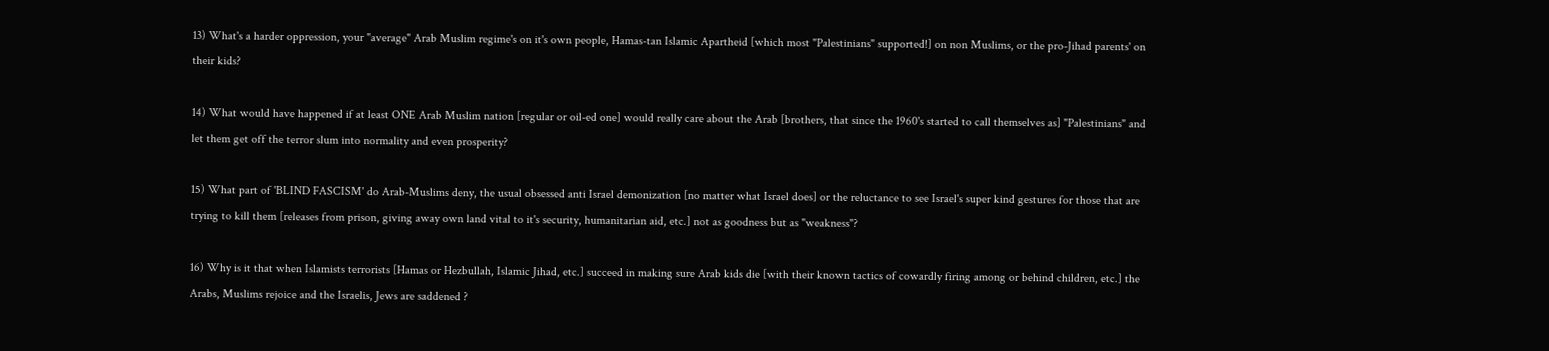13) What's a harder oppression, your "average" Arab Muslim regime's on it's own people, Hamas-tan Islamic Apartheid [which most "Palestinians" supported!] on non Muslims, or the pro-Jihad parents' on their kids?

14) What would have happened if at least ONE Arab Muslim nation [regular or oil-ed one] would really care about the Arab [brothers, that since the 1960's started to call themselves as] "Palestinians" and let them get off the terror slum into normality and even prosperity?

15) What part of 'BLIND FASCISM' do Arab-Muslims deny, the usual obsessed anti Israel demonization [no matter what Israel does] or the reluctance to see Israel's super kind gestures for those that are trying to kill them [releases from prison, giving away own land vital to it's security, humanitarian aid, etc.] not as goodness but as "weakness"?

16) Why is it that when Islamists terrorists [Hamas or Hezbullah, Islamic Jihad, etc.] succeed in making sure Arab kids die [with their known tactics of cowardly firing among or behind children, etc.] the Arabs, Muslims rejoice and the Israelis, Jews are saddened ?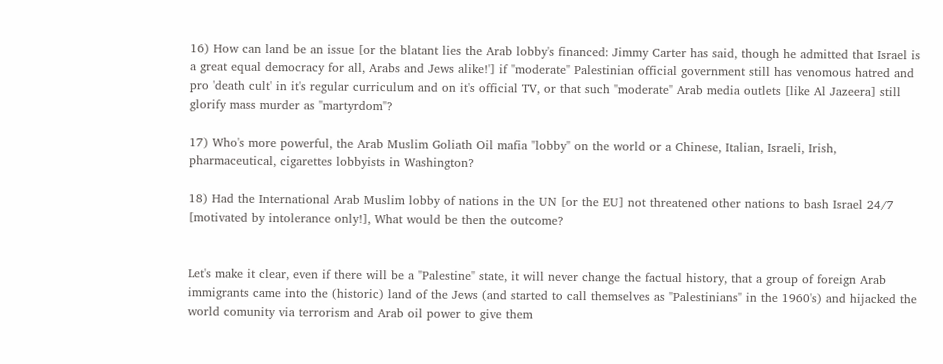16) How can land be an issue [or the blatant lies the Arab lobby's financed: Jimmy Carter has said, though he admitted that Israel is a great equal democracy for all, Arabs and Jews alike!'] if "moderate" Palestinian official government still has venomous hatred and pro 'death cult' in it's regular curriculum and on it's official TV, or that such "moderate" Arab media outlets [like Al Jazeera] still glorify mass murder as "martyrdom"?

17) Who's more powerful, the Arab Muslim Goliath Oil mafia "lobby" on the world or a Chinese, Italian, Israeli, Irish, pharmaceutical, cigarettes lobbyists in Washington?

18) Had the International Arab Muslim lobby of nations in the UN [or the EU] not threatened other nations to bash Israel 24/7 [motivated by intolerance only!], What would be then the outcome?


Let's make it clear, even if there will be a "Palestine" state, it will never change the factual history, that a group of foreign Arab immigrants came into the (historic) land of the Jews (and started to call themselves as "Palestinians" in the 1960's) and hijacked the world comunity via terrorism and Arab oil power to give them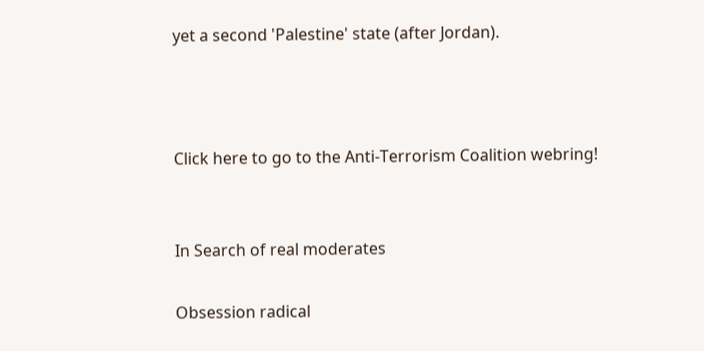yet a second 'Palestine' state (after Jordan).



Click here to go to the Anti-Terrorism Coalition webring!


In Search of real moderates

Obsession radical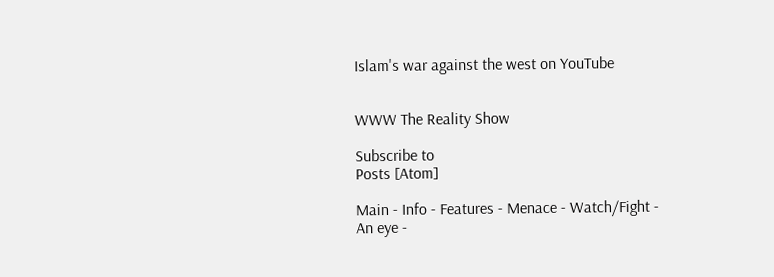Islam's war against the west on YouTube


WWW The Reality Show

Subscribe to
Posts [Atom]

Main - Info - Features - Menace - Watch/Fight - An eye -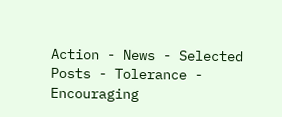Action - News - Selected Posts - Tolerance - Encouraging